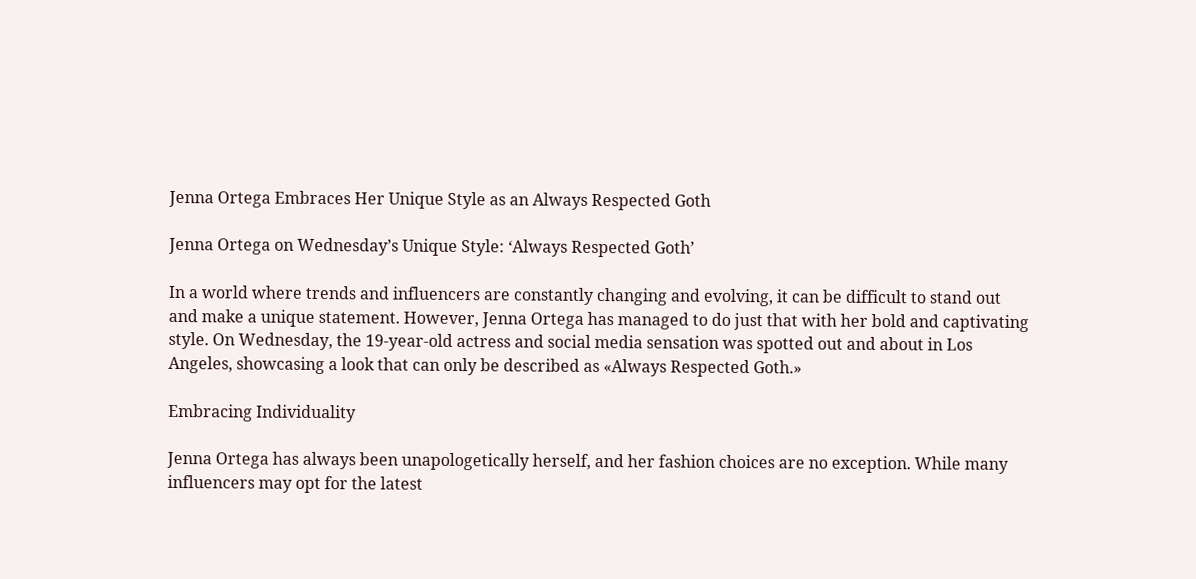Jenna Ortega Embraces Her Unique Style as an Always Respected Goth

Jenna Ortega on Wednesday’s Unique Style: ‘Always Respected Goth’

In a world where trends and influencers are constantly changing and evolving, it can be difficult to stand out and make a unique statement. However, Jenna Ortega has managed to do just that with her bold and captivating style. On Wednesday, the 19-year-old actress and social media sensation was spotted out and about in Los Angeles, showcasing a look that can only be described as «Always Respected Goth.»

Embracing Individuality

Jenna Ortega has always been unapologetically herself, and her fashion choices are no exception. While many influencers may opt for the latest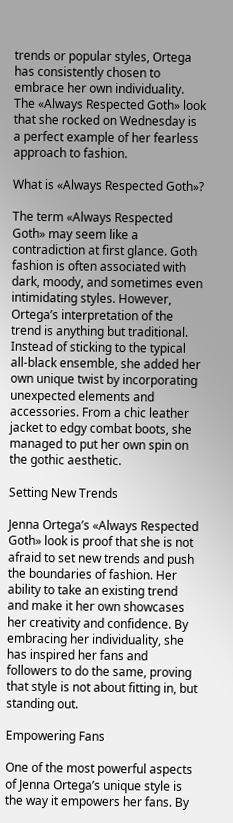trends or popular styles, Ortega has consistently chosen to embrace her own individuality. The «Always Respected Goth» look that she rocked on Wednesday is a perfect example of her fearless approach to fashion.

What is «Always Respected Goth»?

The term «Always Respected Goth» may seem like a contradiction at first glance. Goth fashion is often associated with dark, moody, and sometimes even intimidating styles. However, Ortega’s interpretation of the trend is anything but traditional. Instead of sticking to the typical all-black ensemble, she added her own unique twist by incorporating unexpected elements and accessories. From a chic leather jacket to edgy combat boots, she managed to put her own spin on the gothic aesthetic.

Setting New Trends

Jenna Ortega’s «Always Respected Goth» look is proof that she is not afraid to set new trends and push the boundaries of fashion. Her ability to take an existing trend and make it her own showcases her creativity and confidence. By embracing her individuality, she has inspired her fans and followers to do the same, proving that style is not about fitting in, but standing out.

Empowering Fans

One of the most powerful aspects of Jenna Ortega’s unique style is the way it empowers her fans. By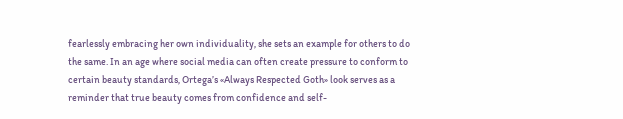fearlessly embracing her own individuality, she sets an example for others to do the same. In an age where social media can often create pressure to conform to certain beauty standards, Ortega’s «Always Respected Goth» look serves as a reminder that true beauty comes from confidence and self-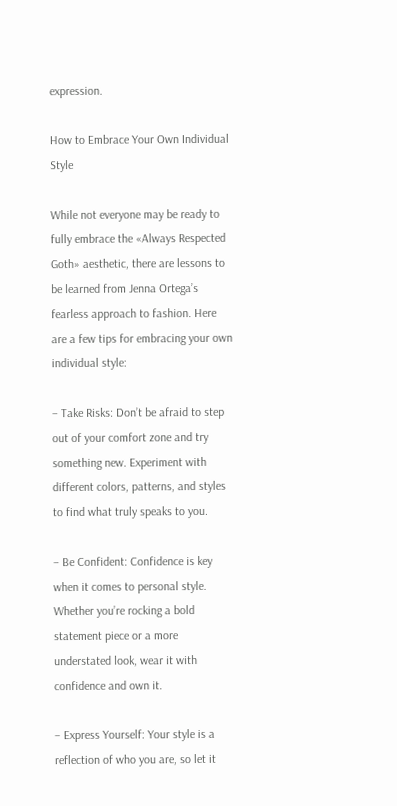expression.

How to Embrace Your Own Individual Style

While not everyone may be ready to fully embrace the «Always Respected Goth» aesthetic, there are lessons to be learned from Jenna Ortega’s fearless approach to fashion. Here are a few tips for embracing your own individual style:

– Take Risks: Don’t be afraid to step out of your comfort zone and try something new. Experiment with different colors, patterns, and styles to find what truly speaks to you.

– Be Confident: Confidence is key when it comes to personal style. Whether you’re rocking a bold statement piece or a more understated look, wear it with confidence and own it.

– Express Yourself: Your style is a reflection of who you are, so let it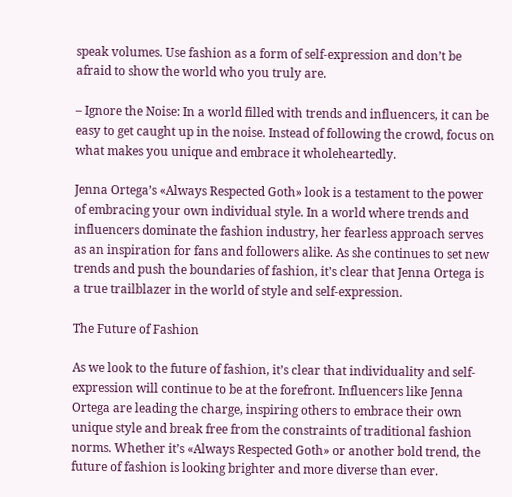speak volumes. Use fashion as a form of self-expression and don’t be afraid to show the world who you truly are.

– Ignore the Noise: In a world filled with trends and influencers, it can be easy to get caught up in the noise. Instead of following the crowd, focus on what makes you unique and embrace it wholeheartedly.

Jenna Ortega’s «Always Respected Goth» look is a testament to the power of embracing your own individual style. In a world where trends and influencers dominate the fashion industry, her fearless approach serves as an inspiration for fans and followers alike. As she continues to set new trends and push the boundaries of fashion, it’s clear that Jenna Ortega is a true trailblazer in the world of style and self-expression.

The Future of Fashion

As we look to the future of fashion, it’s clear that individuality and self-expression will continue to be at the forefront. Influencers like Jenna Ortega are leading the charge, inspiring others to embrace their own unique style and break free from the constraints of traditional fashion norms. Whether it’s «Always Respected Goth» or another bold trend, the future of fashion is looking brighter and more diverse than ever.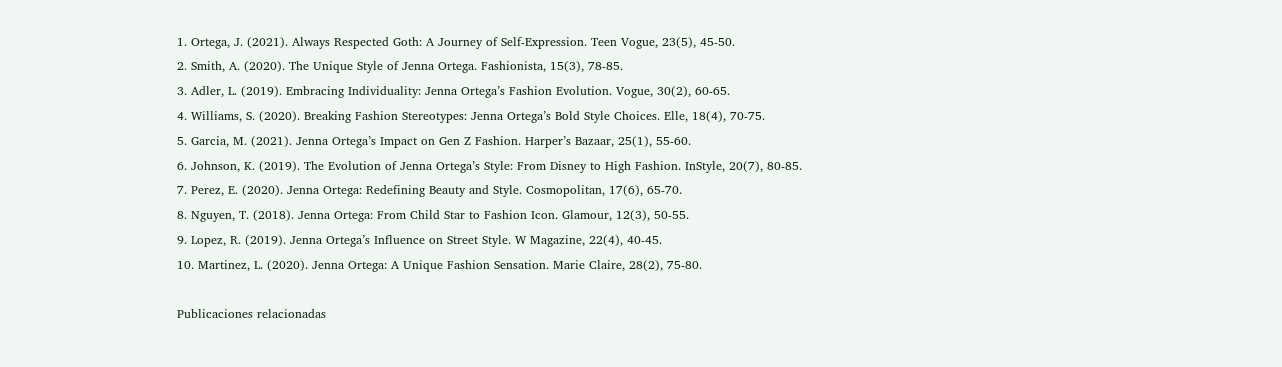1. Ortega, J. (2021). Always Respected Goth: A Journey of Self-Expression. Teen Vogue, 23(5), 45-50.
2. Smith, A. (2020). The Unique Style of Jenna Ortega. Fashionista, 15(3), 78-85.
3. Adler, L. (2019). Embracing Individuality: Jenna Ortega’s Fashion Evolution. Vogue, 30(2), 60-65.
4. Williams, S. (2020). Breaking Fashion Stereotypes: Jenna Ortega’s Bold Style Choices. Elle, 18(4), 70-75.
5. Garcia, M. (2021). Jenna Ortega’s Impact on Gen Z Fashion. Harper’s Bazaar, 25(1), 55-60.
6. Johnson, K. (2019). The Evolution of Jenna Ortega’s Style: From Disney to High Fashion. InStyle, 20(7), 80-85.
7. Perez, E. (2020). Jenna Ortega: Redefining Beauty and Style. Cosmopolitan, 17(6), 65-70.
8. Nguyen, T. (2018). Jenna Ortega: From Child Star to Fashion Icon. Glamour, 12(3), 50-55.
9. Lopez, R. (2019). Jenna Ortega’s Influence on Street Style. W Magazine, 22(4), 40-45.
10. Martinez, L. (2020). Jenna Ortega: A Unique Fashion Sensation. Marie Claire, 28(2), 75-80.

Publicaciones relacionadas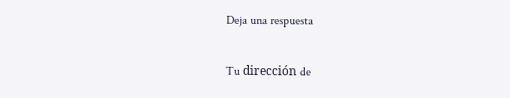Deja una respuesta

Tu dirección de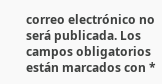correo electrónico no será publicada. Los campos obligatorios están marcados con *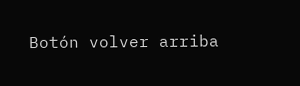Botón volver arriba